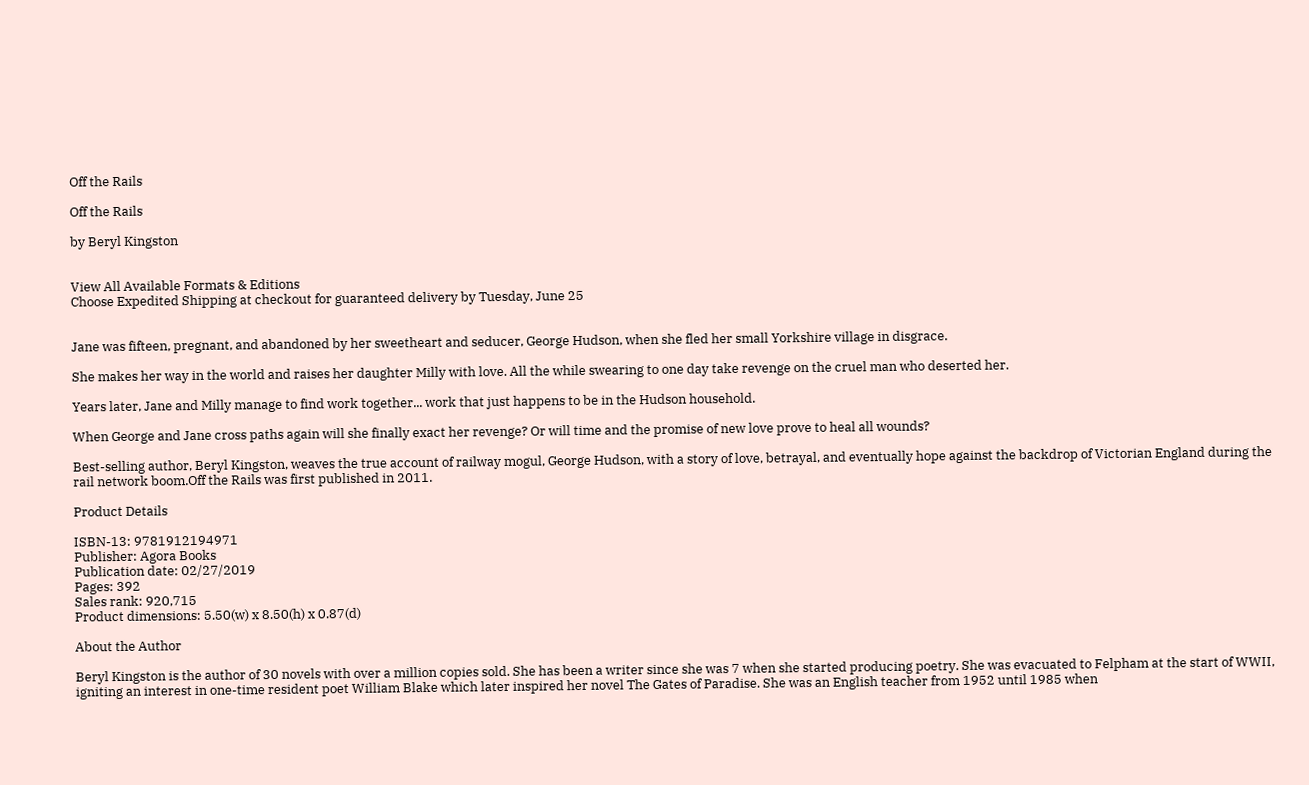Off the Rails

Off the Rails

by Beryl Kingston


View All Available Formats & Editions
Choose Expedited Shipping at checkout for guaranteed delivery by Tuesday, June 25


Jane was fifteen, pregnant, and abandoned by her sweetheart and seducer, George Hudson, when she fled her small Yorkshire village in disgrace.

She makes her way in the world and raises her daughter Milly with love. All the while swearing to one day take revenge on the cruel man who deserted her.

Years later, Jane and Milly manage to find work together... work that just happens to be in the Hudson household.

When George and Jane cross paths again will she finally exact her revenge? Or will time and the promise of new love prove to heal all wounds?

Best-selling author, Beryl Kingston, weaves the true account of railway mogul, George Hudson, with a story of love, betrayal, and eventually hope against the backdrop of Victorian England during the rail network boom.Off the Rails was first published in 2011.

Product Details

ISBN-13: 9781912194971
Publisher: Agora Books
Publication date: 02/27/2019
Pages: 392
Sales rank: 920,715
Product dimensions: 5.50(w) x 8.50(h) x 0.87(d)

About the Author

Beryl Kingston is the author of 30 novels with over a million copies sold. She has been a writer since she was 7 when she started producing poetry. She was evacuated to Felpham at the start of WWII, igniting an interest in one-time resident poet William Blake which later inspired her novel The Gates of Paradise. She was an English teacher from 1952 until 1985 when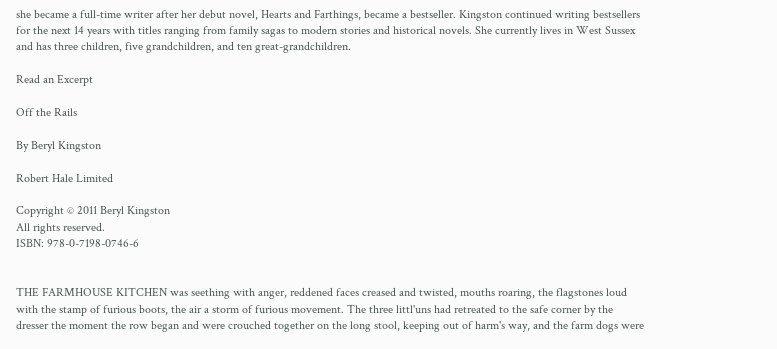she became a full-time writer after her debut novel, Hearts and Farthings, became a bestseller. Kingston continued writing bestsellers for the next 14 years with titles ranging from family sagas to modern stories and historical novels. She currently lives in West Sussex and has three children, five grandchildren, and ten great-grandchildren.

Read an Excerpt

Off the Rails

By Beryl Kingston

Robert Hale Limited

Copyright © 2011 Beryl Kingston
All rights reserved.
ISBN: 978-0-7198-0746-6


THE FARMHOUSE KITCHEN was seething with anger, reddened faces creased and twisted, mouths roaring, the flagstones loud with the stamp of furious boots, the air a storm of furious movement. The three littl'uns had retreated to the safe corner by the dresser the moment the row began and were crouched together on the long stool, keeping out of harm's way, and the farm dogs were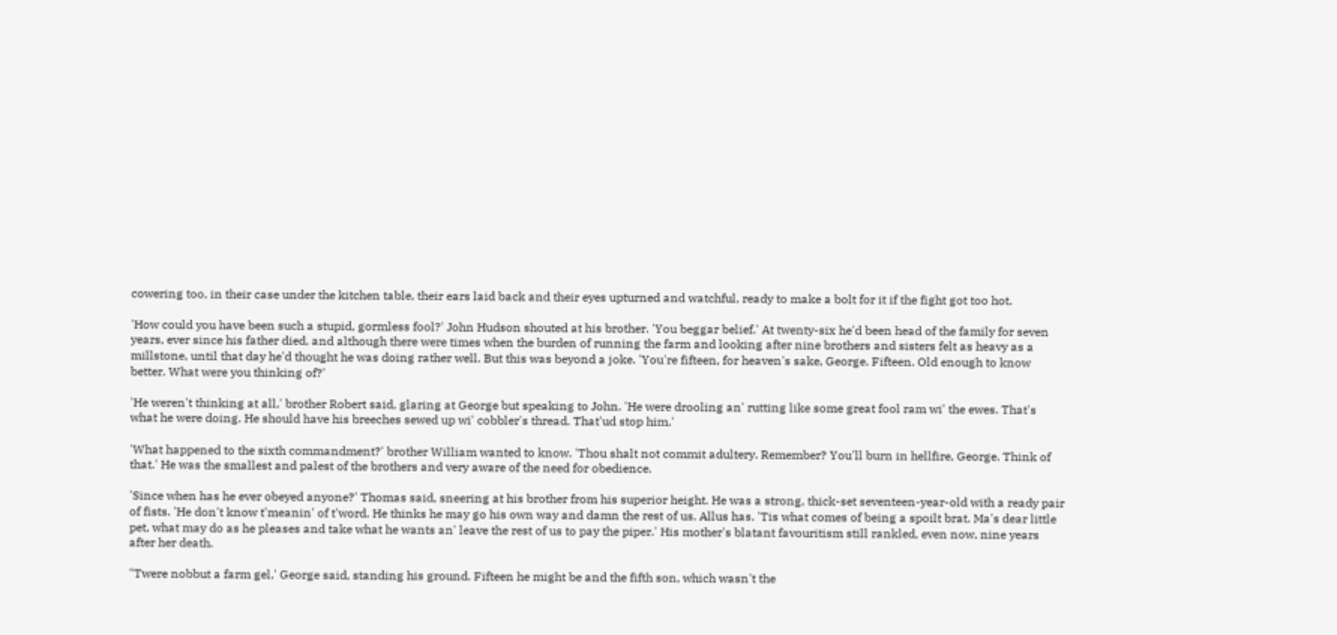cowering too, in their case under the kitchen table, their ears laid back and their eyes upturned and watchful, ready to make a bolt for it if the fight got too hot.

'How could you have been such a stupid, gormless fool?' John Hudson shouted at his brother. 'You beggar belief.' At twenty-six he'd been head of the family for seven years, ever since his father died, and although there were times when the burden of running the farm and looking after nine brothers and sisters felt as heavy as a millstone, until that day he'd thought he was doing rather well. But this was beyond a joke. 'You're fifteen, for heaven's sake, George. Fifteen. Old enough to know better. What were you thinking of?'

'He weren't thinking at all,' brother Robert said, glaring at George but speaking to John. 'He were drooling an' rutting like some great fool ram wi' the ewes. That's what he were doing. He should have his breeches sewed up wi' cobbler's thread. That'ud stop him.'

'What happened to the sixth commandment?' brother William wanted to know. 'Thou shalt not commit adultery. Remember? You'll burn in hellfire, George. Think of that.' He was the smallest and palest of the brothers and very aware of the need for obedience.

'Since when has he ever obeyed anyone?' Thomas said, sneering at his brother from his superior height. He was a strong, thick-set seventeen-year-old with a ready pair of fists. 'He don't know t'meanin' of t'word. He thinks he may go his own way and damn the rest of us. Allus has. 'Tis what comes of being a spoilt brat. Ma's dear little pet, what may do as he pleases and take what he wants an' leave the rest of us to pay the piper.' His mother's blatant favouritism still rankled, even now, nine years after her death.

"Twere nobbut a farm gel,' George said, standing his ground. Fifteen he might be and the fifth son, which wasn't the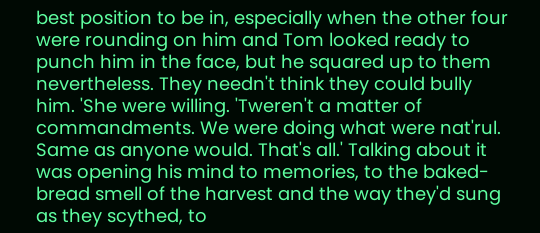best position to be in, especially when the other four were rounding on him and Tom looked ready to punch him in the face, but he squared up to them nevertheless. They needn't think they could bully him. 'She were willing. 'Tweren't a matter of commandments. We were doing what were nat'rul. Same as anyone would. That's all.' Talking about it was opening his mind to memories, to the baked-bread smell of the harvest and the way they'd sung as they scythed, to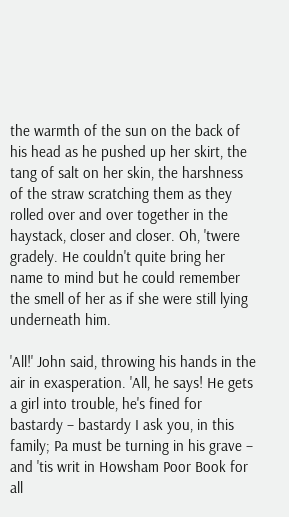the warmth of the sun on the back of his head as he pushed up her skirt, the tang of salt on her skin, the harshness of the straw scratching them as they rolled over and over together in the haystack, closer and closer. Oh, 'twere gradely. He couldn't quite bring her name to mind but he could remember the smell of her as if she were still lying underneath him.

'All!' John said, throwing his hands in the air in exasperation. 'All, he says! He gets a girl into trouble, he's fined for bastardy – bastardy I ask you, in this family; Pa must be turning in his grave – and 'tis writ in Howsham Poor Book for all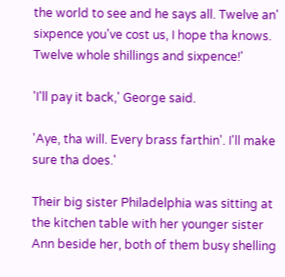the world to see and he says all. Twelve an' sixpence you've cost us, I hope tha knows. Twelve whole shillings and sixpence!'

'I'll pay it back,' George said.

'Aye, tha will. Every brass farthin'. I'll make sure tha does.'

Their big sister Philadelphia was sitting at the kitchen table with her younger sister Ann beside her, both of them busy shelling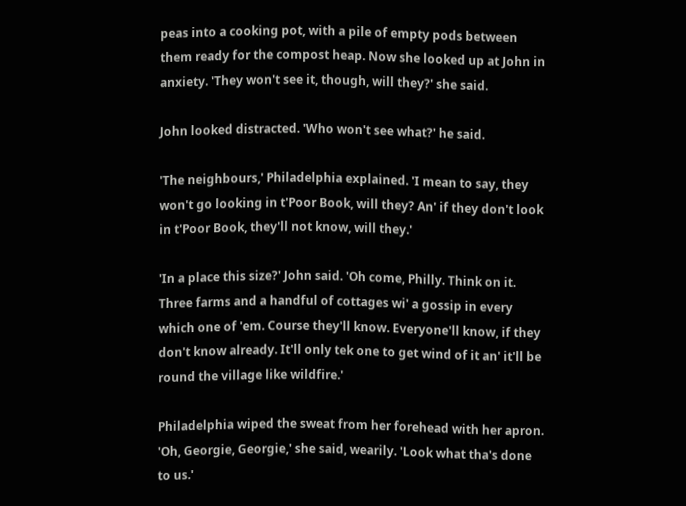peas into a cooking pot, with a pile of empty pods between them ready for the compost heap. Now she looked up at John in anxiety. 'They won't see it, though, will they?' she said.

John looked distracted. 'Who won't see what?' he said.

'The neighbours,' Philadelphia explained. 'I mean to say, they won't go looking in t'Poor Book, will they? An' if they don't look in t'Poor Book, they'll not know, will they.'

'In a place this size?' John said. 'Oh come, Philly. Think on it. Three farms and a handful of cottages wi' a gossip in every which one of 'em. Course they'll know. Everyone'll know, if they don't know already. It'll only tek one to get wind of it an' it'll be round the village like wildfire.'

Philadelphia wiped the sweat from her forehead with her apron. 'Oh, Georgie, Georgie,' she said, wearily. 'Look what tha's done to us.'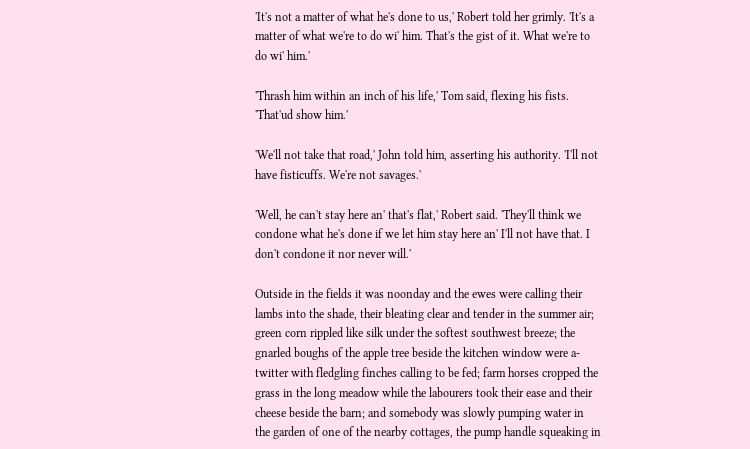'It's not a matter of what he's done to us,' Robert told her grimly. 'It's a matter of what we're to do wi' him. That's the gist of it. What we're to do wi' him.'

'Thrash him within an inch of his life,' Tom said, flexing his fists. 'That'ud show him.'

'We'll not take that road,' John told him, asserting his authority. 'I'll not have fisticuffs. We're not savages.'

'Well, he can't stay here an' that's flat,' Robert said. 'They'll think we condone what he's done if we let him stay here an' I'll not have that. I don't condone it nor never will.'

Outside in the fields it was noonday and the ewes were calling their lambs into the shade, their bleating clear and tender in the summer air; green corn rippled like silk under the softest southwest breeze; the gnarled boughs of the apple tree beside the kitchen window were a-twitter with fledgling finches calling to be fed; farm horses cropped the grass in the long meadow while the labourers took their ease and their cheese beside the barn; and somebody was slowly pumping water in the garden of one of the nearby cottages, the pump handle squeaking in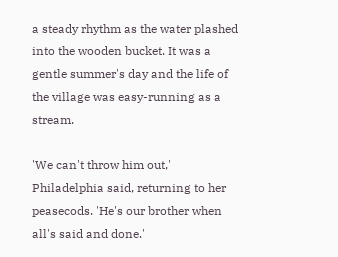a steady rhythm as the water plashed into the wooden bucket. It was a gentle summer's day and the life of the village was easy-running as a stream.

'We can't throw him out,' Philadelphia said, returning to her peasecods. 'He's our brother when all's said and done.'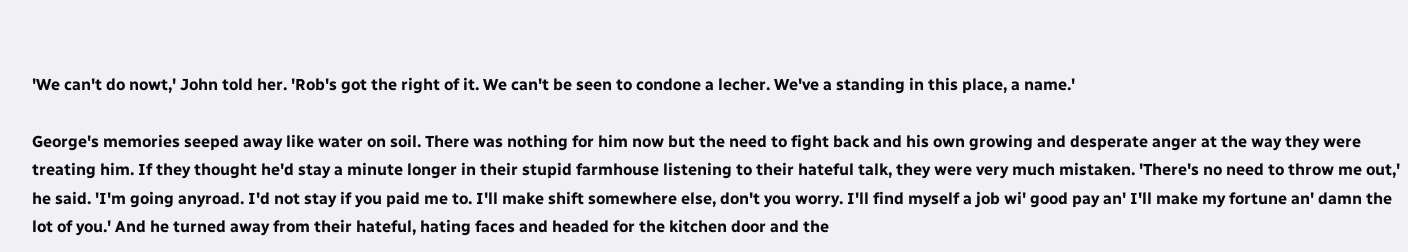'We can't do nowt,' John told her. 'Rob's got the right of it. We can't be seen to condone a lecher. We've a standing in this place, a name.'

George's memories seeped away like water on soil. There was nothing for him now but the need to fight back and his own growing and desperate anger at the way they were treating him. If they thought he'd stay a minute longer in their stupid farmhouse listening to their hateful talk, they were very much mistaken. 'There's no need to throw me out,' he said. 'I'm going anyroad. I'd not stay if you paid me to. I'll make shift somewhere else, don't you worry. I'll find myself a job wi' good pay an' I'll make my fortune an' damn the lot of you.' And he turned away from their hateful, hating faces and headed for the kitchen door and the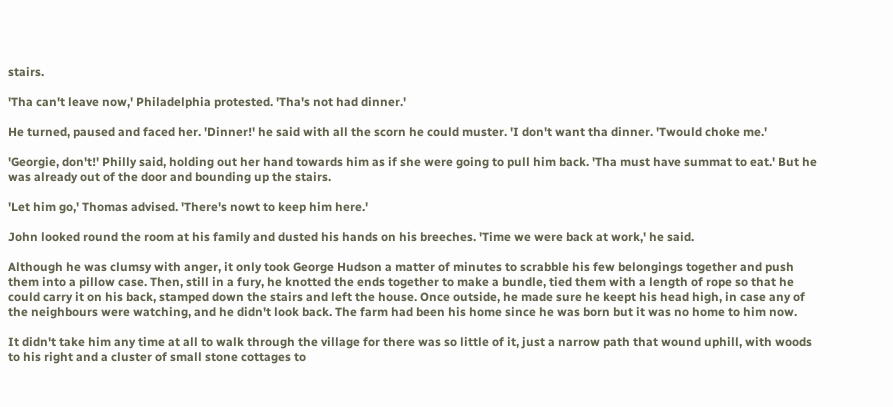stairs.

'Tha can't leave now,' Philadelphia protested. 'Tha's not had dinner.'

He turned, paused and faced her. 'Dinner!' he said with all the scorn he could muster. 'I don't want tha dinner. 'Twould choke me.'

'Georgie, don't!' Philly said, holding out her hand towards him as if she were going to pull him back. 'Tha must have summat to eat.' But he was already out of the door and bounding up the stairs.

'Let him go,' Thomas advised. 'There's nowt to keep him here.'

John looked round the room at his family and dusted his hands on his breeches. 'Time we were back at work,' he said.

Although he was clumsy with anger, it only took George Hudson a matter of minutes to scrabble his few belongings together and push them into a pillow case. Then, still in a fury, he knotted the ends together to make a bundle, tied them with a length of rope so that he could carry it on his back, stamped down the stairs and left the house. Once outside, he made sure he keept his head high, in case any of the neighbours were watching, and he didn't look back. The farm had been his home since he was born but it was no home to him now.

It didn't take him any time at all to walk through the village for there was so little of it, just a narrow path that wound uphill, with woods to his right and a cluster of small stone cottages to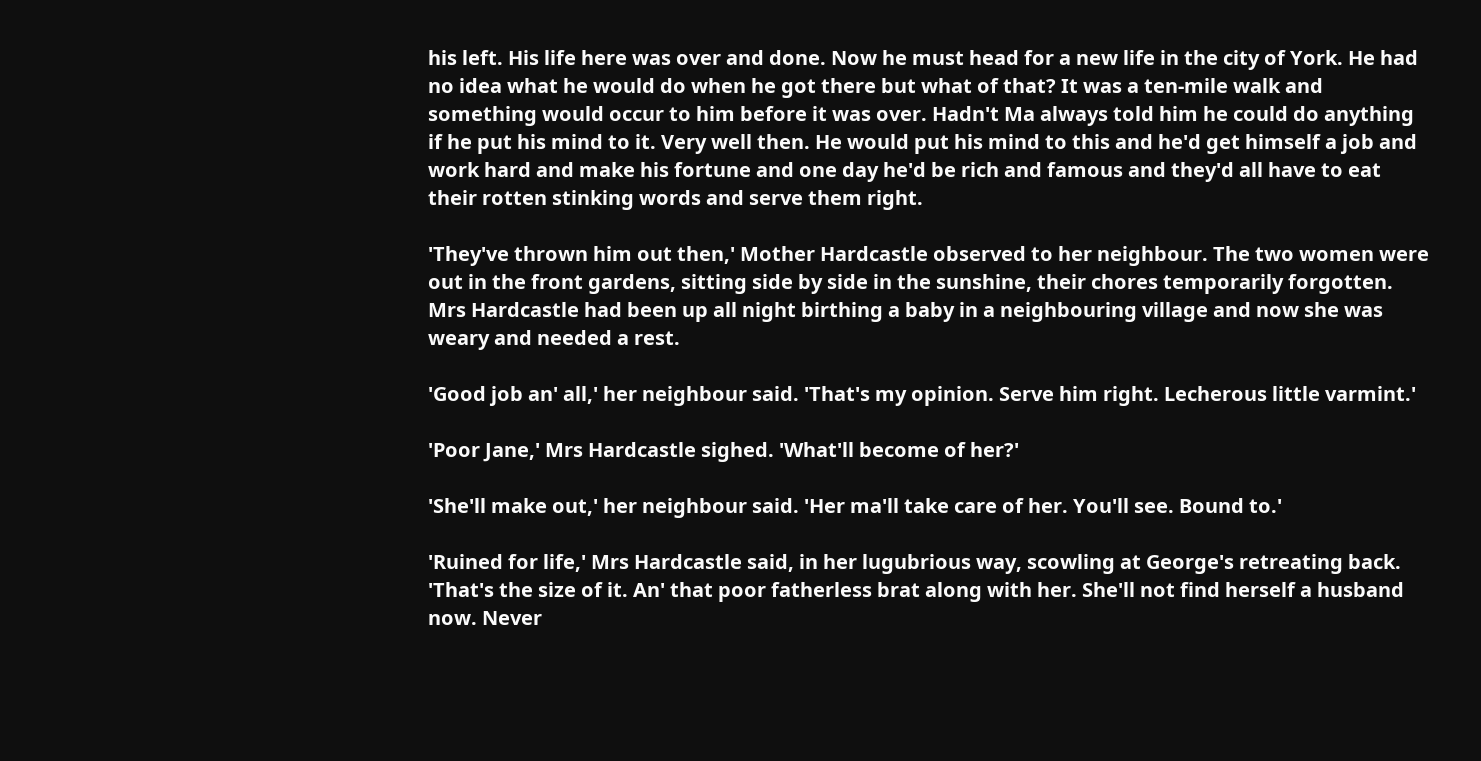his left. His life here was over and done. Now he must head for a new life in the city of York. He had no idea what he would do when he got there but what of that? It was a ten-mile walk and something would occur to him before it was over. Hadn't Ma always told him he could do anything if he put his mind to it. Very well then. He would put his mind to this and he'd get himself a job and work hard and make his fortune and one day he'd be rich and famous and they'd all have to eat their rotten stinking words and serve them right.

'They've thrown him out then,' Mother Hardcastle observed to her neighbour. The two women were out in the front gardens, sitting side by side in the sunshine, their chores temporarily forgotten. Mrs Hardcastle had been up all night birthing a baby in a neighbouring village and now she was weary and needed a rest.

'Good job an' all,' her neighbour said. 'That's my opinion. Serve him right. Lecherous little varmint.'

'Poor Jane,' Mrs Hardcastle sighed. 'What'll become of her?'

'She'll make out,' her neighbour said. 'Her ma'll take care of her. You'll see. Bound to.'

'Ruined for life,' Mrs Hardcastle said, in her lugubrious way, scowling at George's retreating back. 'That's the size of it. An' that poor fatherless brat along with her. She'll not find herself a husband now. Never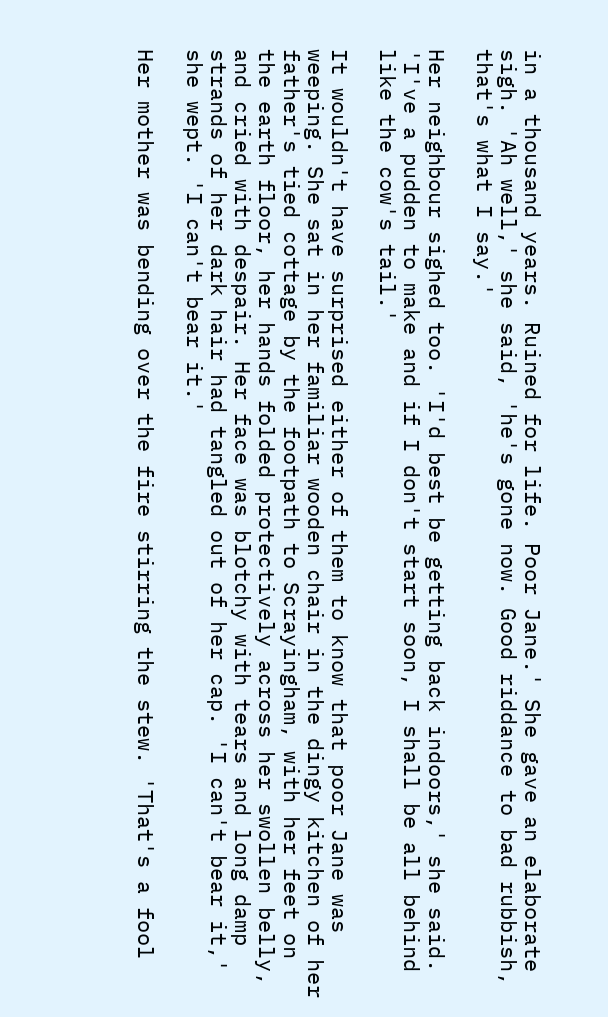in a thousand years. Ruined for life. Poor Jane.' She gave an elaborate sigh. 'Ah well,' she said, 'he's gone now. Good riddance to bad rubbish, that's what I say.'

Her neighbour sighed too. 'I'd best be getting back indoors,' she said. 'I've a pudden to make and if I don't start soon, I shall be all behind like the cow's tail.'

It wouldn't have surprised either of them to know that poor Jane was weeping. She sat in her familiar wooden chair in the dingy kitchen of her father's tied cottage by the footpath to Scrayingham, with her feet on the earth floor, her hands folded protectively across her swollen belly, and cried with despair. Her face was blotchy with tears and long damp strands of her dark hair had tangled out of her cap. 'I can't bear it,' she wept. 'I can't bear it.'

Her mother was bending over the fire stirring the stew. 'That's a fool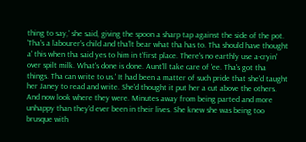thing to say,' she said, giving the spoon a sharp tap against the side of the pot. 'Tha's a labourer's child and tha'lt bear what tha has to. Tha should have thought a' this when tha said yes to him in t'first place. There's no earthly use a-cryin' over spilt milk. What's done is done. Aunt'll take care of 'ee. Tha's got tha things. Tha can write to us.' It had been a matter of such pride that she'd taught her Janey to read and write. She'd thought it put her a cut above the others. And now look where they were. Minutes away from being parted and more unhappy than they'd ever been in their lives. She knew she was being too brusque with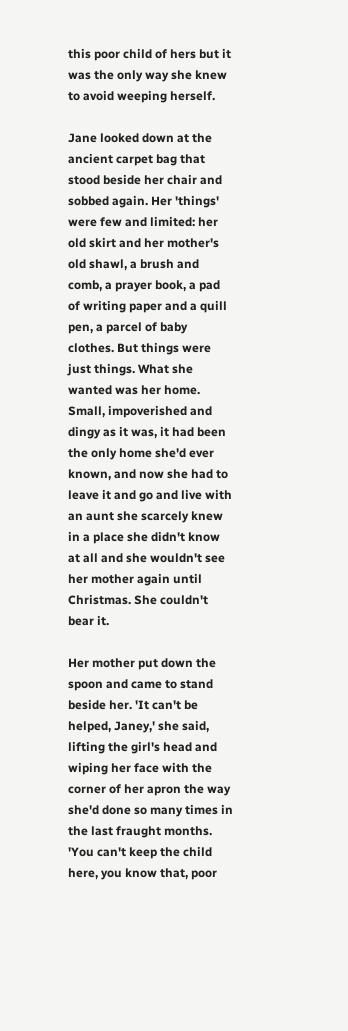this poor child of hers but it was the only way she knew to avoid weeping herself.

Jane looked down at the ancient carpet bag that stood beside her chair and sobbed again. Her 'things' were few and limited: her old skirt and her mother's old shawl, a brush and comb, a prayer book, a pad of writing paper and a quill pen, a parcel of baby clothes. But things were just things. What she wanted was her home. Small, impoverished and dingy as it was, it had been the only home she'd ever known, and now she had to leave it and go and live with an aunt she scarcely knew in a place she didn't know at all and she wouldn't see her mother again until Christmas. She couldn't bear it.

Her mother put down the spoon and came to stand beside her. 'It can't be helped, Janey,' she said, lifting the girl's head and wiping her face with the corner of her apron the way she'd done so many times in the last fraught months. 'You can't keep the child here, you know that, poor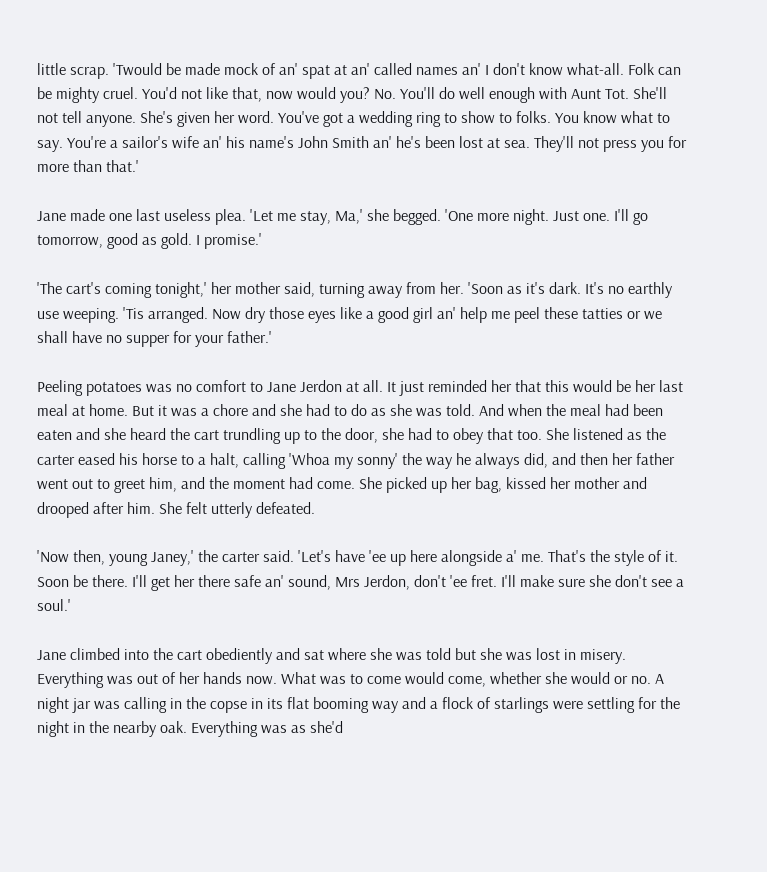little scrap. 'Twould be made mock of an' spat at an' called names an' I don't know what-all. Folk can be mighty cruel. You'd not like that, now would you? No. You'll do well enough with Aunt Tot. She'll not tell anyone. She's given her word. You've got a wedding ring to show to folks. You know what to say. You're a sailor's wife an' his name's John Smith an' he's been lost at sea. They'll not press you for more than that.'

Jane made one last useless plea. 'Let me stay, Ma,' she begged. 'One more night. Just one. I'll go tomorrow, good as gold. I promise.'

'The cart's coming tonight,' her mother said, turning away from her. 'Soon as it's dark. It's no earthly use weeping. 'Tis arranged. Now dry those eyes like a good girl an' help me peel these tatties or we shall have no supper for your father.'

Peeling potatoes was no comfort to Jane Jerdon at all. It just reminded her that this would be her last meal at home. But it was a chore and she had to do as she was told. And when the meal had been eaten and she heard the cart trundling up to the door, she had to obey that too. She listened as the carter eased his horse to a halt, calling 'Whoa my sonny' the way he always did, and then her father went out to greet him, and the moment had come. She picked up her bag, kissed her mother and drooped after him. She felt utterly defeated.

'Now then, young Janey,' the carter said. 'Let's have 'ee up here alongside a' me. That's the style of it. Soon be there. I'll get her there safe an' sound, Mrs Jerdon, don't 'ee fret. I'll make sure she don't see a soul.'

Jane climbed into the cart obediently and sat where she was told but she was lost in misery. Everything was out of her hands now. What was to come would come, whether she would or no. A night jar was calling in the copse in its flat booming way and a flock of starlings were settling for the night in the nearby oak. Everything was as she'd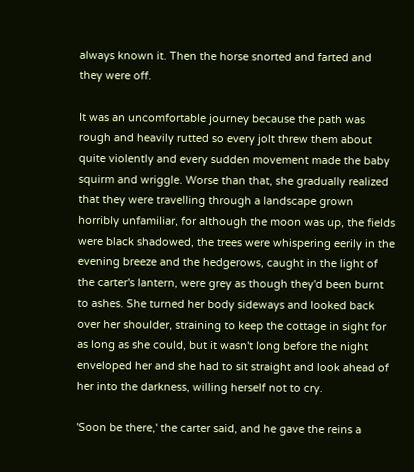always known it. Then the horse snorted and farted and they were off.

It was an uncomfortable journey because the path was rough and heavily rutted so every jolt threw them about quite violently and every sudden movement made the baby squirm and wriggle. Worse than that, she gradually realized that they were travelling through a landscape grown horribly unfamiliar, for although the moon was up, the fields were black shadowed, the trees were whispering eerily in the evening breeze and the hedgerows, caught in the light of the carter's lantern, were grey as though they'd been burnt to ashes. She turned her body sideways and looked back over her shoulder, straining to keep the cottage in sight for as long as she could, but it wasn't long before the night enveloped her and she had to sit straight and look ahead of her into the darkness, willing herself not to cry.

'Soon be there,' the carter said, and he gave the reins a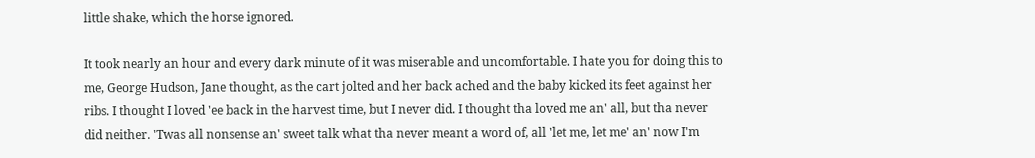little shake, which the horse ignored.

It took nearly an hour and every dark minute of it was miserable and uncomfortable. I hate you for doing this to me, George Hudson, Jane thought, as the cart jolted and her back ached and the baby kicked its feet against her ribs. I thought I loved 'ee back in the harvest time, but I never did. I thought tha loved me an' all, but tha never did neither. 'Twas all nonsense an' sweet talk what tha never meant a word of, all 'let me, let me' an' now I'm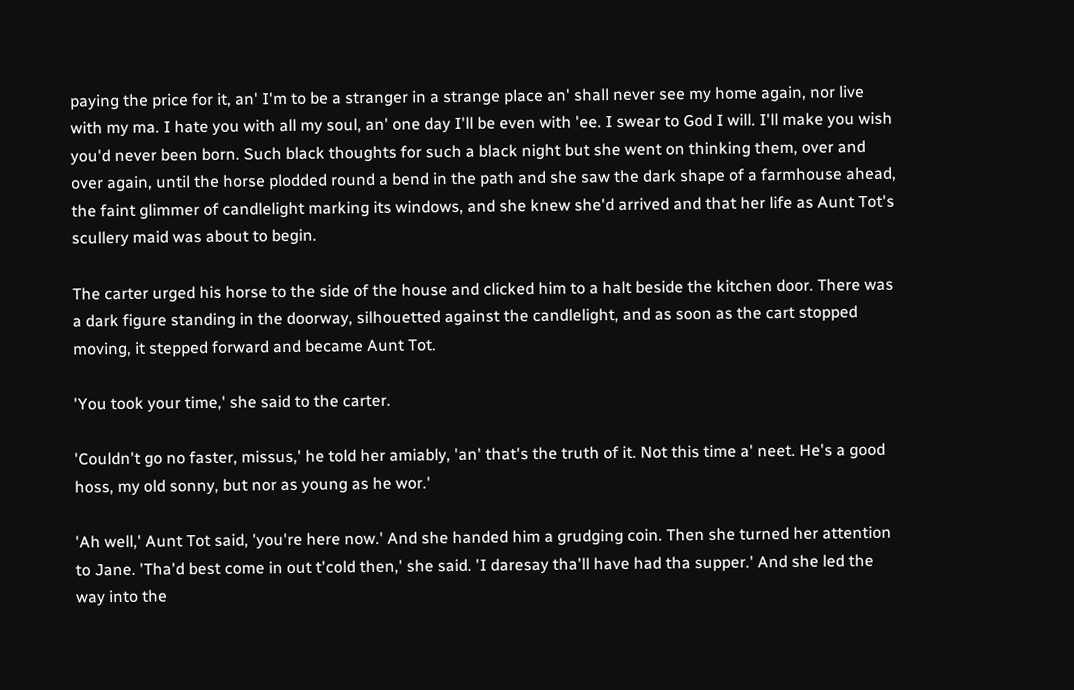paying the price for it, an' I'm to be a stranger in a strange place an' shall never see my home again, nor live with my ma. I hate you with all my soul, an' one day I'll be even with 'ee. I swear to God I will. I'll make you wish you'd never been born. Such black thoughts for such a black night but she went on thinking them, over and over again, until the horse plodded round a bend in the path and she saw the dark shape of a farmhouse ahead, the faint glimmer of candlelight marking its windows, and she knew she'd arrived and that her life as Aunt Tot's scullery maid was about to begin.

The carter urged his horse to the side of the house and clicked him to a halt beside the kitchen door. There was a dark figure standing in the doorway, silhouetted against the candlelight, and as soon as the cart stopped moving, it stepped forward and became Aunt Tot.

'You took your time,' she said to the carter.

'Couldn't go no faster, missus,' he told her amiably, 'an' that's the truth of it. Not this time a' neet. He's a good hoss, my old sonny, but nor as young as he wor.'

'Ah well,' Aunt Tot said, 'you're here now.' And she handed him a grudging coin. Then she turned her attention to Jane. 'Tha'd best come in out t'cold then,' she said. 'I daresay tha'll have had tha supper.' And she led the way into the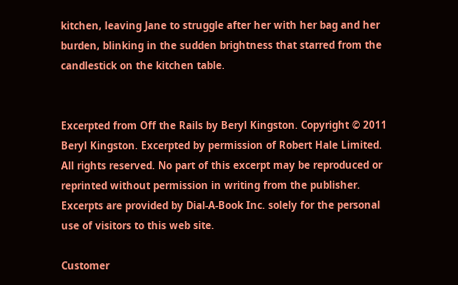kitchen, leaving Jane to struggle after her with her bag and her burden, blinking in the sudden brightness that starred from the candlestick on the kitchen table.


Excerpted from Off the Rails by Beryl Kingston. Copyright © 2011 Beryl Kingston. Excerpted by permission of Robert Hale Limited.
All rights reserved. No part of this excerpt may be reproduced or reprinted without permission in writing from the publisher.
Excerpts are provided by Dial-A-Book Inc. solely for the personal use of visitors to this web site.

Customer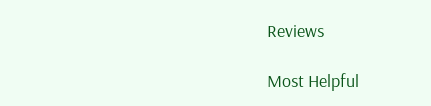Reviews

Most Helpful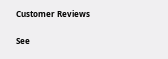Customer Reviews

See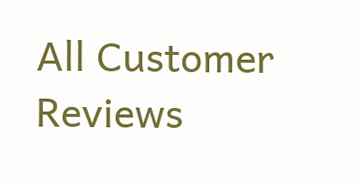All Customer Reviews